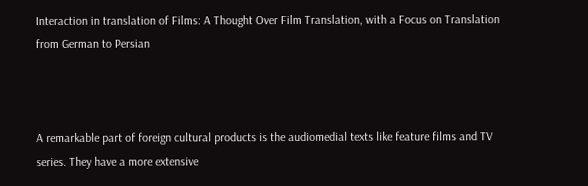Interaction in translation of Films: A Thought Over Film Translation, with a Focus on Translation from German to Persian



A remarkable part of foreign cultural products is the audiomedial texts like feature films and TV series. They have a more extensive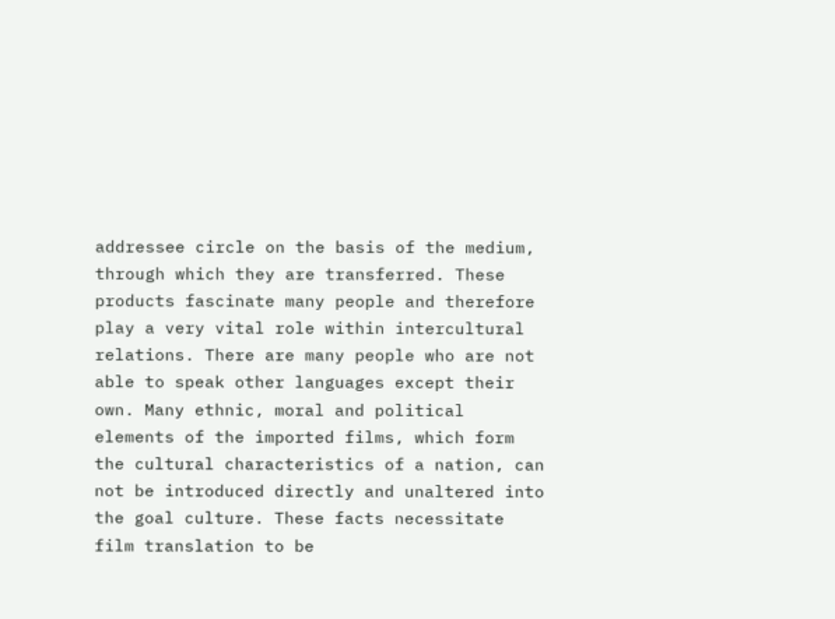addressee circle on the basis of the medium, through which they are transferred. These products fascinate many people and therefore play a very vital role within intercultural relations. There are many people who are not able to speak other languages except their own. Many ethnic, moral and political elements of the imported films, which form the cultural characteristics of a nation, can not be introduced directly and unaltered into the goal culture. These facts necessitate film translation to be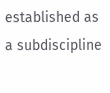established as a subdiscipline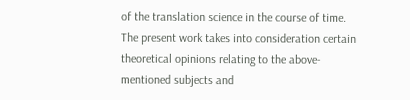of the translation science in the course of time. The present work takes into consideration certain theoretical opinions relating to the above-mentioned subjects and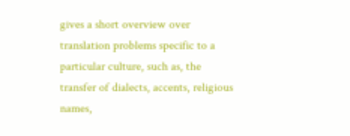gives a short overview over translation problems specific to a particular culture, such as, the transfer of dialects, accents, religious names,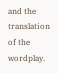and the translation of the wordplay.